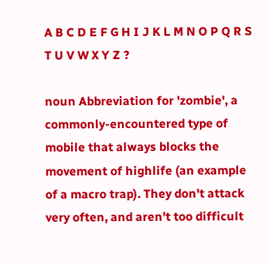A B C D E F G H I J K L M N O P Q R S T U V W X Y Z ?

noun Abbreviation for 'zombie', a commonly-encountered type of mobile that always blocks the movement of highlife (an example of a macro trap). They don't attack very often, and aren't too difficult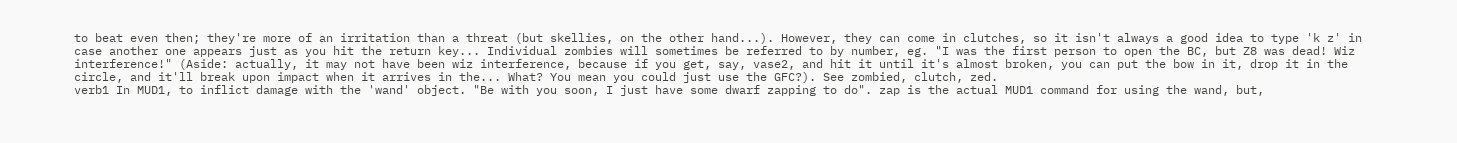to beat even then; they're more of an irritation than a threat (but skellies, on the other hand...). However, they can come in clutches, so it isn't always a good idea to type 'k z' in case another one appears just as you hit the return key... Individual zombies will sometimes be referred to by number, eg. "I was the first person to open the BC, but Z8 was dead! Wiz interference!" (Aside: actually, it may not have been wiz interference, because if you get, say, vase2, and hit it until it's almost broken, you can put the bow in it, drop it in the circle, and it'll break upon impact when it arrives in the... What? You mean you could just use the GFC?). See zombied, clutch, zed.
verb1 In MUD1, to inflict damage with the 'wand' object. "Be with you soon, I just have some dwarf zapping to do". zap is the actual MUD1 command for using the wand, but,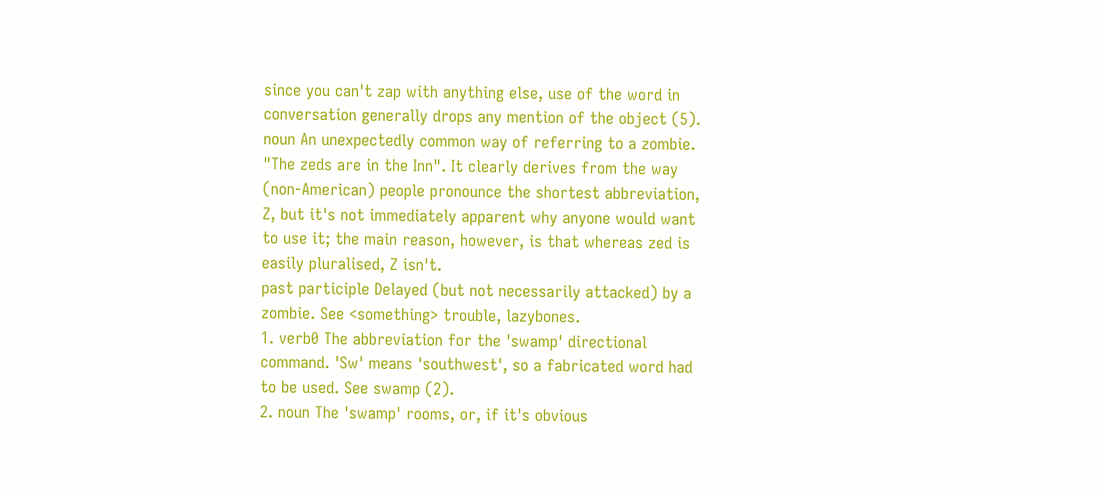since you can't zap with anything else, use of the word in conversation generally drops any mention of the object (5).
noun An unexpectedly common way of referring to a zombie. "The zeds are in the Inn". It clearly derives from the way (non-American) people pronounce the shortest abbreviation, Z, but it's not immediately apparent why anyone would want to use it; the main reason, however, is that whereas zed is easily pluralised, Z isn't.
past participle Delayed (but not necessarily attacked) by a zombie. See <something> trouble, lazybones.
1. verb0 The abbreviation for the 'swamp' directional command. 'Sw' means 'southwest', so a fabricated word had to be used. See swamp (2).
2. noun The 'swamp' rooms, or, if it's obvious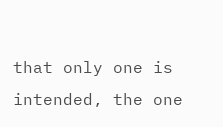that only one is intended, the one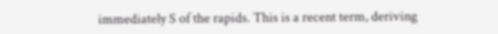immediately S of the rapids. This is a recent term, deriving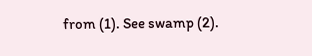from (1). See swamp (2).